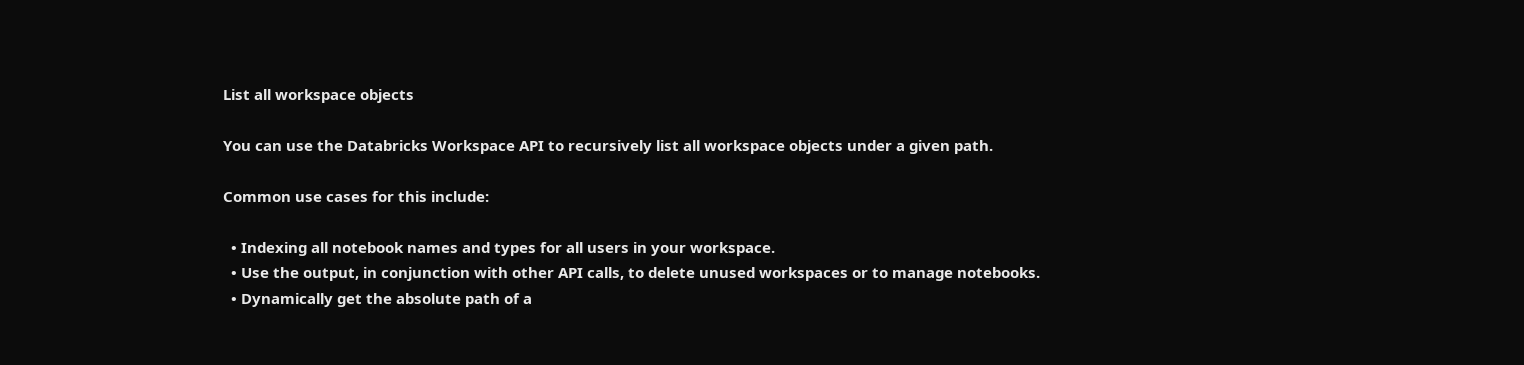List all workspace objects

You can use the Databricks Workspace API to recursively list all workspace objects under a given path.

Common use cases for this include:

  • Indexing all notebook names and types for all users in your workspace.
  • Use the output, in conjunction with other API calls, to delete unused workspaces or to manage notebooks.
  • Dynamically get the absolute path of a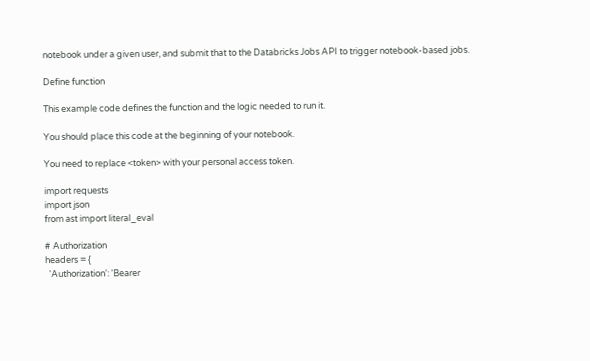notebook under a given user, and submit that to the Databricks Jobs API to trigger notebook-based jobs.

Define function

This example code defines the function and the logic needed to run it.

You should place this code at the beginning of your notebook.

You need to replace <token> with your personal access token.

import requests
import json
from ast import literal_eval

# Authorization
headers = {
  'Authorization': 'Bearer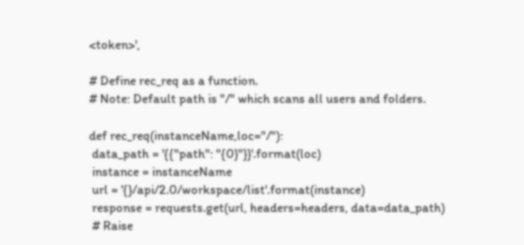<token>',

# Define rec_req as a function.
# Note: Default path is "/" which scans all users and folders.

def rec_req(instanceName,loc="/"):
 data_path = '{{"path": "{0}"}}'.format(loc)
 instance = instanceName
 url = '{}/api/2.0/workspace/list'.format(instance)
 response = requests.get(url, headers=headers, data=data_path)
 # Raise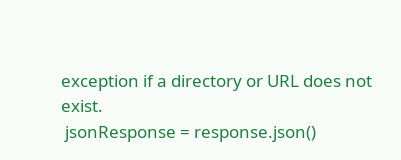exception if a directory or URL does not exist.
 jsonResponse = response.json()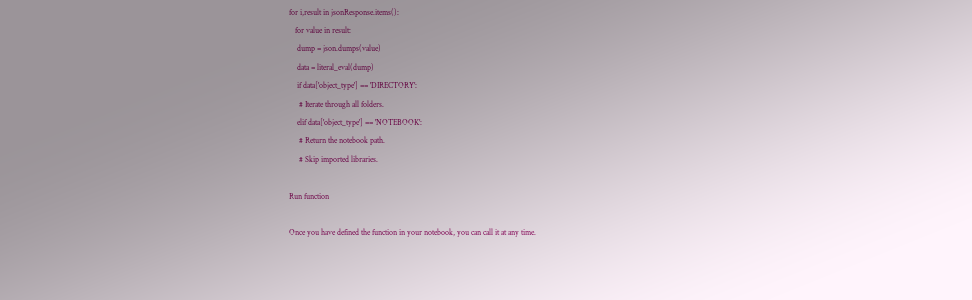for i,result in jsonResponse.items():
   for value in result:
    dump = json.dumps(value)
    data = literal_eval(dump)
    if data['object_type'] == 'DIRECTORY':
     # Iterate through all folders.
    elif data['object_type'] == 'NOTEBOOK':
     # Return the notebook path.
     # Skip imported libraries.

Run function

Once you have defined the function in your notebook, you can call it at any time.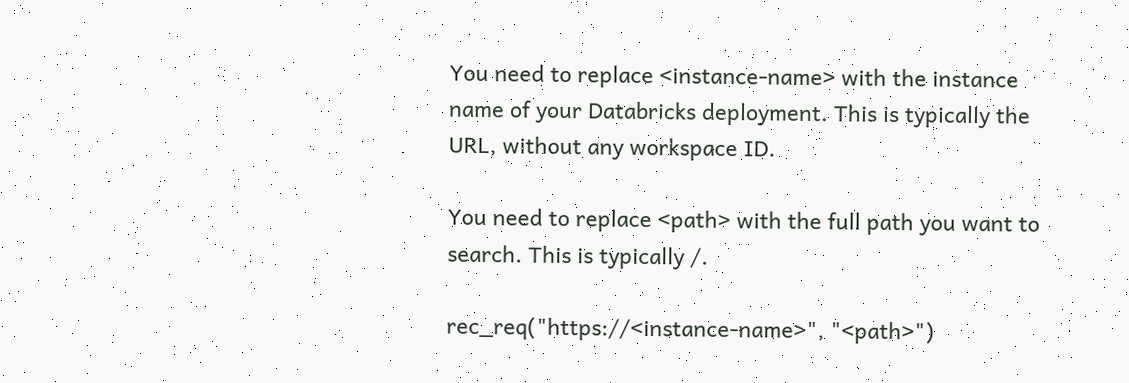You need to replace <instance-name> with the instance name of your Databricks deployment. This is typically the URL, without any workspace ID.

You need to replace <path> with the full path you want to search. This is typically /.

rec_req("https://<instance-name>", "<path>")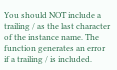You should NOT include a trailing / as the last character of the instance name. The function generates an error if a trailing / is included.